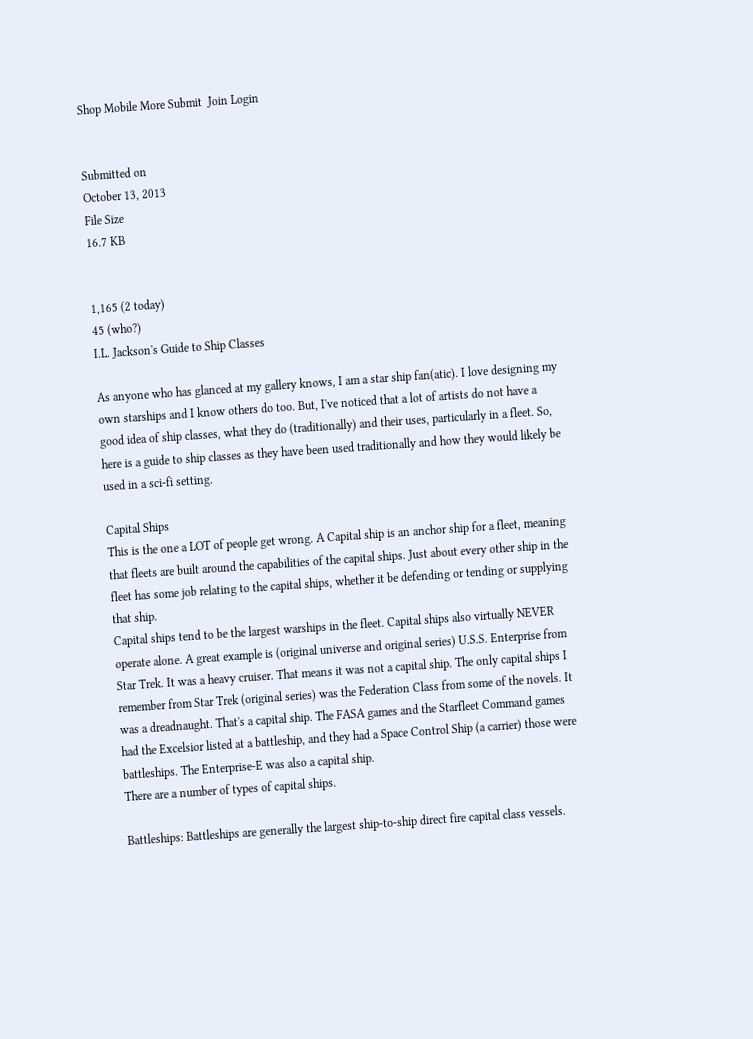Shop Mobile More Submit  Join Login


Submitted on
October 13, 2013
File Size
16.7 KB


1,165 (2 today)
45 (who?)
I.L. Jackson's Guide to Ship Classes

As anyone who has glanced at my gallery knows, I am a star ship fan(atic). I love designing my own starships and I know others do too. But, I've noticed that a lot of artists do not have a good idea of ship classes, what they do (traditionally) and their uses, particularly in a fleet. So, here is a guide to ship classes as they have been used traditionally and how they would likely be used in a sci-fi setting.

Capital Ships
This is the one a LOT of people get wrong. A Capital ship is an anchor ship for a fleet, meaning that fleets are built around the capabilities of the capital ships. Just about every other ship in the fleet has some job relating to the capital ships, whether it be defending or tending or supplying that ship.
Capital ships tend to be the largest warships in the fleet. Capital ships also virtually NEVER operate alone. A great example is (original universe and original series) U.S.S. Enterprise from Star Trek. It was a heavy cruiser. That means it was not a capital ship. The only capital ships I remember from Star Trek (original series) was the Federation Class from some of the novels. It was a dreadnaught. That's a capital ship. The FASA games and the Starfleet Command games had the Excelsior listed at a battleship, and they had a Space Control Ship (a carrier) those were battleships. The Enterprise-E was also a capital ship.
There are a number of types of capital ships.

Battleships: Battleships are generally the largest ship-to-ship direct fire capital class vessels.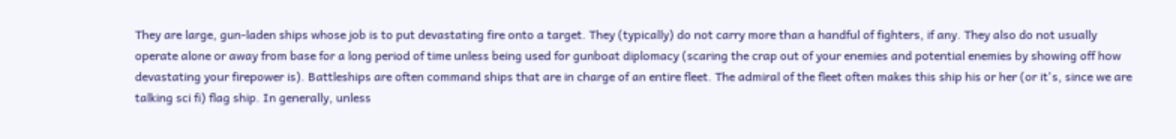They are large, gun-laden ships whose job is to put devastating fire onto a target. They (typically) do not carry more than a handful of fighters, if any. They also do not usually operate alone or away from base for a long period of time unless being used for gunboat diplomacy (scaring the crap out of your enemies and potential enemies by showing off how devastating your firepower is). Battleships are often command ships that are in charge of an entire fleet. The admiral of the fleet often makes this ship his or her (or it's, since we are talking sci fi) flag ship. In generally, unless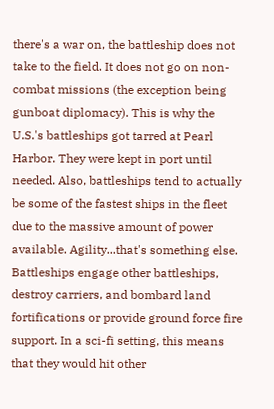there's a war on, the battleship does not take to the field. It does not go on non-combat missions (the exception being gunboat diplomacy). This is why the U.S.'s battleships got tarred at Pearl Harbor. They were kept in port until needed. Also, battleships tend to actually be some of the fastest ships in the fleet due to the massive amount of power available. Agility...that's something else. Battleships engage other battleships, destroy carriers, and bombard land fortifications or provide ground force fire support. In a sci-fi setting, this means that they would hit other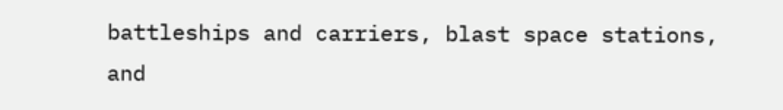battleships and carriers, blast space stations, and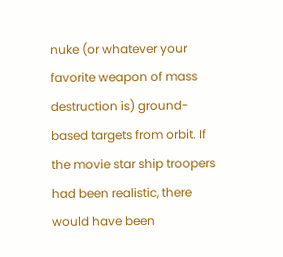nuke (or whatever your favorite weapon of mass destruction is) ground-based targets from orbit. If the movie star ship troopers had been realistic, there would have been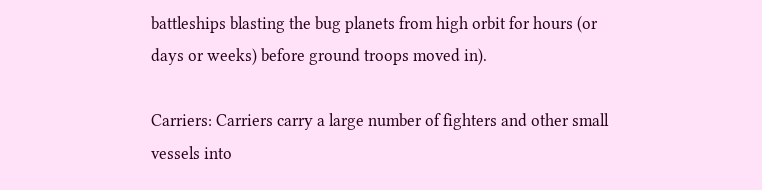battleships blasting the bug planets from high orbit for hours (or days or weeks) before ground troops moved in).

Carriers: Carriers carry a large number of fighters and other small vessels into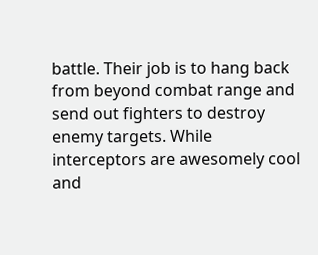battle. Their job is to hang back from beyond combat range and send out fighters to destroy enemy targets. While interceptors are awesomely cool and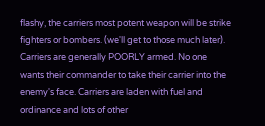flashy, the carriers most potent weapon will be strike fighters or bombers. (we'll get to those much later). Carriers are generally POORLY armed. No one wants their commander to take their carrier into the enemy's face. Carriers are laden with fuel and ordinance and lots of other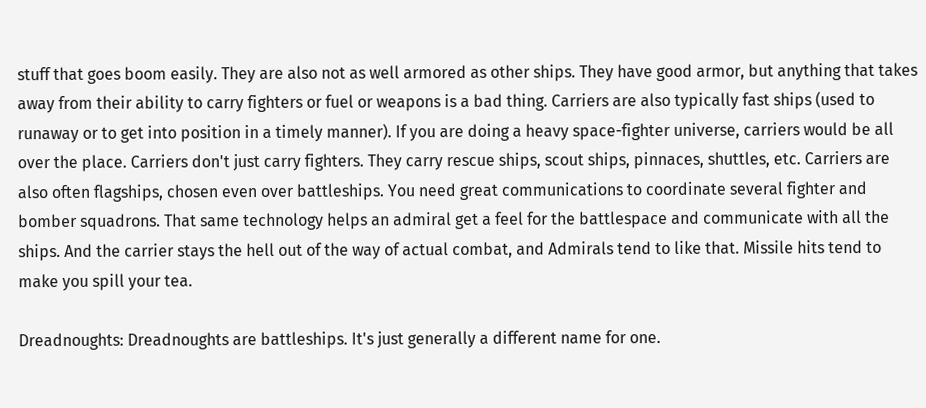stuff that goes boom easily. They are also not as well armored as other ships. They have good armor, but anything that takes away from their ability to carry fighters or fuel or weapons is a bad thing. Carriers are also typically fast ships (used to runaway or to get into position in a timely manner). If you are doing a heavy space-fighter universe, carriers would be all over the place. Carriers don't just carry fighters. They carry rescue ships, scout ships, pinnaces, shuttles, etc. Carriers are also often flagships, chosen even over battleships. You need great communications to coordinate several fighter and bomber squadrons. That same technology helps an admiral get a feel for the battlespace and communicate with all the ships. And the carrier stays the hell out of the way of actual combat, and Admirals tend to like that. Missile hits tend to make you spill your tea.

Dreadnoughts: Dreadnoughts are battleships. It's just generally a different name for one.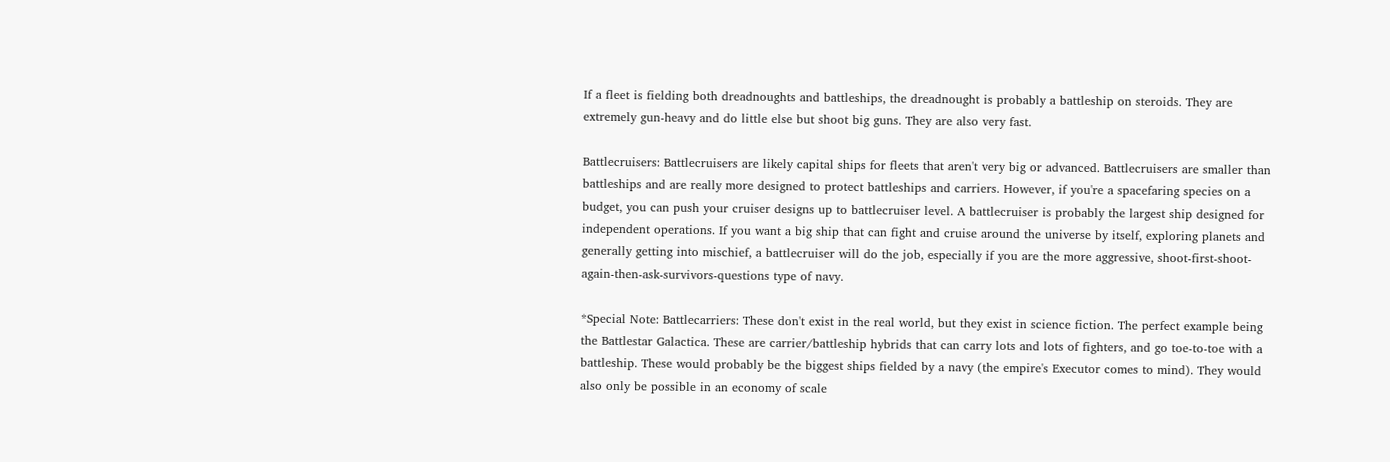If a fleet is fielding both dreadnoughts and battleships, the dreadnought is probably a battleship on steroids. They are extremely gun-heavy and do little else but shoot big guns. They are also very fast.

Battlecruisers: Battlecruisers are likely capital ships for fleets that aren't very big or advanced. Battlecruisers are smaller than battleships and are really more designed to protect battleships and carriers. However, if you're a spacefaring species on a budget, you can push your cruiser designs up to battlecruiser level. A battlecruiser is probably the largest ship designed for independent operations. If you want a big ship that can fight and cruise around the universe by itself, exploring planets and generally getting into mischief, a battlecruiser will do the job, especially if you are the more aggressive, shoot-first-shoot-again-then-ask-survivors-questions type of navy.

*Special Note: Battlecarriers: These don't exist in the real world, but they exist in science fiction. The perfect example being the Battlestar Galactica. These are carrier/battleship hybrids that can carry lots and lots of fighters, and go toe-to-toe with a battleship. These would probably be the biggest ships fielded by a navy (the empire's Executor comes to mind). They would also only be possible in an economy of scale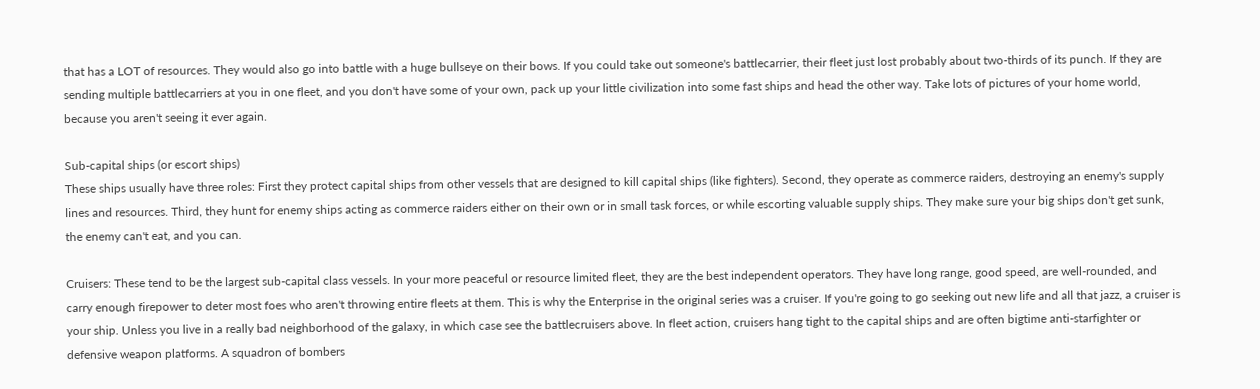that has a LOT of resources. They would also go into battle with a huge bullseye on their bows. If you could take out someone's battlecarrier, their fleet just lost probably about two-thirds of its punch. If they are sending multiple battlecarriers at you in one fleet, and you don't have some of your own, pack up your little civilization into some fast ships and head the other way. Take lots of pictures of your home world, because you aren't seeing it ever again.

Sub-capital ships (or escort ships)
These ships usually have three roles: First they protect capital ships from other vessels that are designed to kill capital ships (like fighters). Second, they operate as commerce raiders, destroying an enemy's supply lines and resources. Third, they hunt for enemy ships acting as commerce raiders either on their own or in small task forces, or while escorting valuable supply ships. They make sure your big ships don't get sunk, the enemy can't eat, and you can.

Cruisers: These tend to be the largest sub-capital class vessels. In your more peaceful or resource limited fleet, they are the best independent operators. They have long range, good speed, are well-rounded, and carry enough firepower to deter most foes who aren't throwing entire fleets at them. This is why the Enterprise in the original series was a cruiser. If you're going to go seeking out new life and all that jazz, a cruiser is your ship. Unless you live in a really bad neighborhood of the galaxy, in which case see the battlecruisers above. In fleet action, cruisers hang tight to the capital ships and are often bigtime anti-starfighter or defensive weapon platforms. A squadron of bombers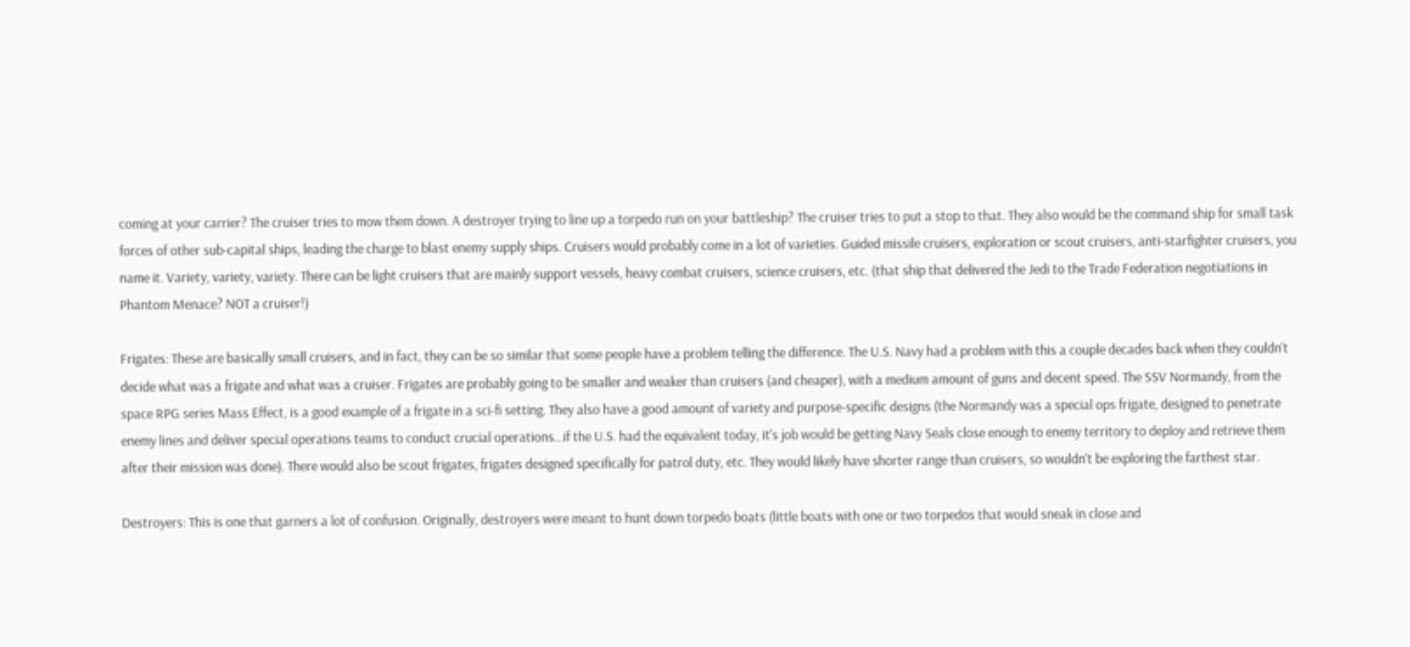coming at your carrier? The cruiser tries to mow them down. A destroyer trying to line up a torpedo run on your battleship? The cruiser tries to put a stop to that. They also would be the command ship for small task forces of other sub-capital ships, leading the charge to blast enemy supply ships. Cruisers would probably come in a lot of varieties. Guided missile cruisers, exploration or scout cruisers, anti-starfighter cruisers, you name it. Variety, variety, variety. There can be light cruisers that are mainly support vessels, heavy combat cruisers, science cruisers, etc. (that ship that delivered the Jedi to the Trade Federation negotiations in Phantom Menace? NOT a cruiser!)

Frigates: These are basically small cruisers, and in fact, they can be so similar that some people have a problem telling the difference. The U.S. Navy had a problem with this a couple decades back when they couldn't decide what was a frigate and what was a cruiser. Frigates are probably going to be smaller and weaker than cruisers (and cheaper), with a medium amount of guns and decent speed. The SSV Normandy, from the space RPG series Mass Effect, is a good example of a frigate in a sci-fi setting. They also have a good amount of variety and purpose-specific designs (the Normandy was a special ops frigate, designed to penetrate enemy lines and deliver special operations teams to conduct crucial operations...if the U.S. had the equivalent today, it's job would be getting Navy Seals close enough to enemy territory to deploy and retrieve them after their mission was done). There would also be scout frigates, frigates designed specifically for patrol duty, etc. They would likely have shorter range than cruisers, so wouldn't be exploring the farthest star.

Destroyers: This is one that garners a lot of confusion. Originally, destroyers were meant to hunt down torpedo boats (little boats with one or two torpedos that would sneak in close and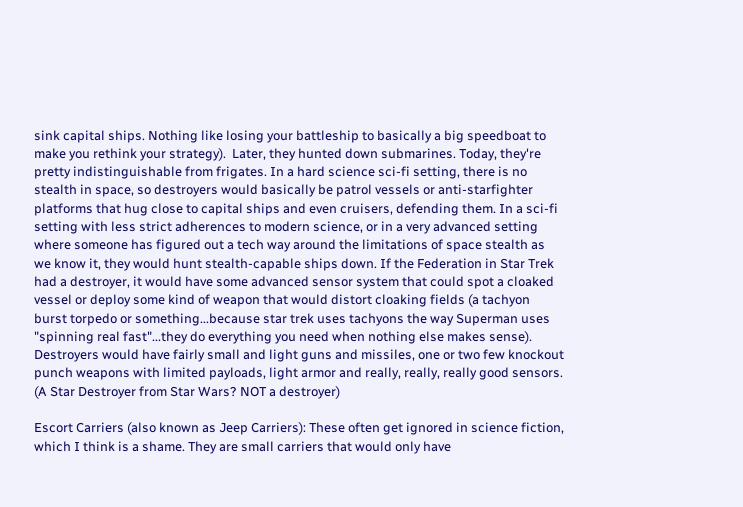sink capital ships. Nothing like losing your battleship to basically a big speedboat to make you rethink your strategy).  Later, they hunted down submarines. Today, they're pretty indistinguishable from frigates. In a hard science sci-fi setting, there is no stealth in space, so destroyers would basically be patrol vessels or anti-starfighter platforms that hug close to capital ships and even cruisers, defending them. In a sci-fi setting with less strict adherences to modern science, or in a very advanced setting where someone has figured out a tech way around the limitations of space stealth as we know it, they would hunt stealth-capable ships down. If the Federation in Star Trek had a destroyer, it would have some advanced sensor system that could spot a cloaked vessel or deploy some kind of weapon that would distort cloaking fields (a tachyon burst torpedo or something...because star trek uses tachyons the way Superman uses "spinning real fast"...they do everything you need when nothing else makes sense). Destroyers would have fairly small and light guns and missiles, one or two few knockout punch weapons with limited payloads, light armor and really, really, really good sensors. (A Star Destroyer from Star Wars? NOT a destroyer)

Escort Carriers (also known as Jeep Carriers): These often get ignored in science fiction, which I think is a shame. They are small carriers that would only have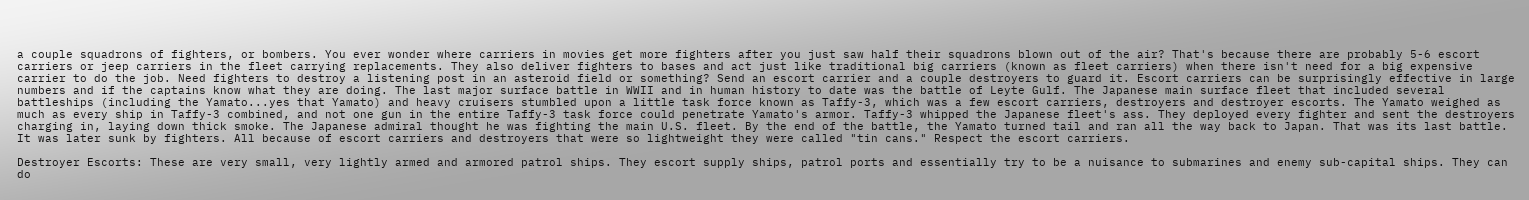a couple squadrons of fighters, or bombers. You ever wonder where carriers in movies get more fighters after you just saw half their squadrons blown out of the air? That's because there are probably 5-6 escort carriers or jeep carriers in the fleet carrying replacements. They also deliver fighters to bases and act just like traditional big carriers (known as fleet carriers) when there isn't need for a big expensive carrier to do the job. Need fighters to destroy a listening post in an asteroid field or something? Send an escort carrier and a couple destroyers to guard it. Escort carriers can be surprisingly effective in large numbers and if the captains know what they are doing. The last major surface battle in WWII and in human history to date was the battle of Leyte Gulf. The Japanese main surface fleet that included several battleships (including the Yamato...yes that Yamato) and heavy cruisers stumbled upon a little task force known as Taffy-3, which was a few escort carriers, destroyers and destroyer escorts. The Yamato weighed as much as every ship in Taffy-3 combined, and not one gun in the entire Taffy-3 task force could penetrate Yamato's armor. Taffy-3 whipped the Japanese fleet's ass. They deployed every fighter and sent the destroyers charging in, laying down thick smoke. The Japanese admiral thought he was fighting the main U.S. fleet. By the end of the battle, the Yamato turned tail and ran all the way back to Japan. That was its last battle. It was later sunk by fighters. All because of escort carriers and destroyers that were so lightweight they were called "tin cans." Respect the escort carriers.

Destroyer Escorts: These are very small, very lightly armed and armored patrol ships. They escort supply ships, patrol ports and essentially try to be a nuisance to submarines and enemy sub-capital ships. They can do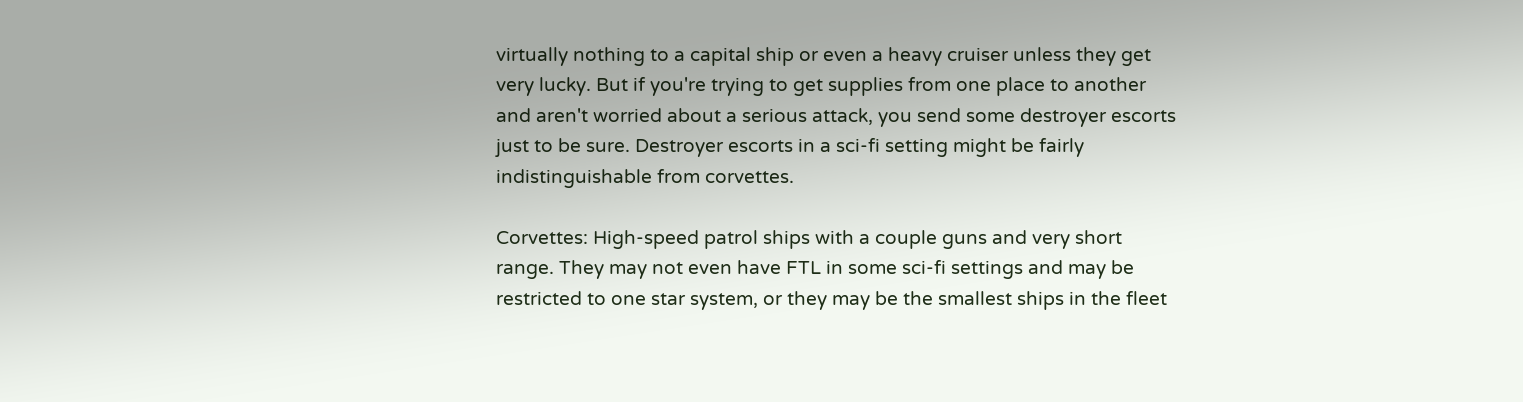virtually nothing to a capital ship or even a heavy cruiser unless they get very lucky. But if you're trying to get supplies from one place to another and aren't worried about a serious attack, you send some destroyer escorts just to be sure. Destroyer escorts in a sci-fi setting might be fairly indistinguishable from corvettes.

Corvettes: High-speed patrol ships with a couple guns and very short range. They may not even have FTL in some sci-fi settings and may be restricted to one star system, or they may be the smallest ships in the fleet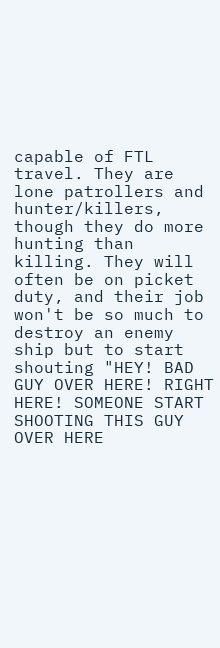capable of FTL travel. They are lone patrollers and hunter/killers, though they do more hunting than killing. They will often be on picket duty, and their job won't be so much to destroy an enemy ship but to start shouting "HEY! BAD GUY OVER HERE! RIGHT HERE! SOMEONE START SHOOTING THIS GUY OVER HERE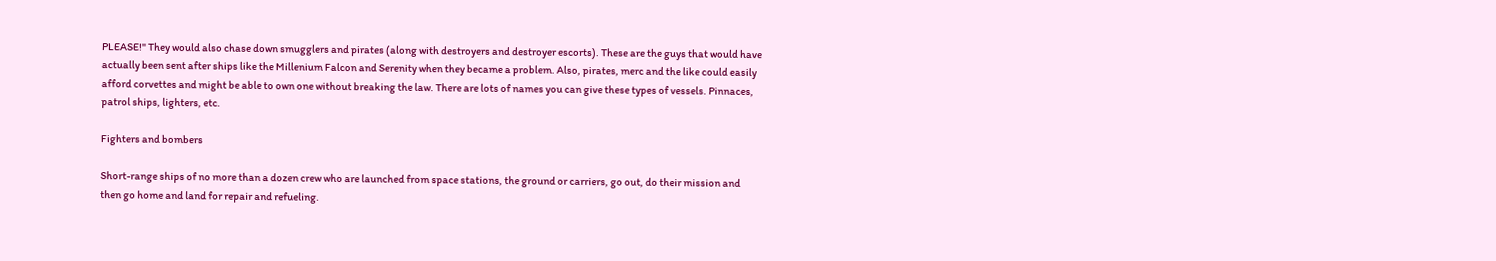PLEASE!" They would also chase down smugglers and pirates (along with destroyers and destroyer escorts). These are the guys that would have actually been sent after ships like the Millenium Falcon and Serenity when they became a problem. Also, pirates, merc and the like could easily afford corvettes and might be able to own one without breaking the law. There are lots of names you can give these types of vessels. Pinnaces, patrol ships, lighters, etc.

Fighters and bombers

Short-range ships of no more than a dozen crew who are launched from space stations, the ground or carriers, go out, do their mission and then go home and land for repair and refueling.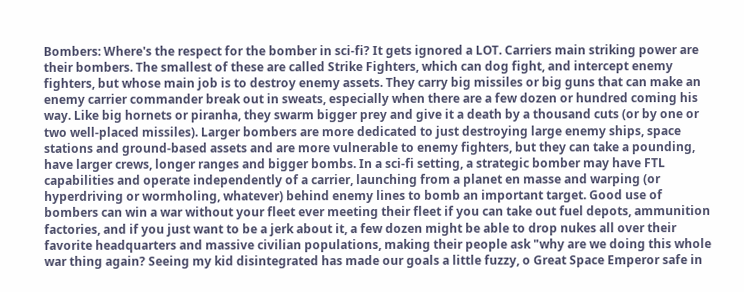Bombers: Where's the respect for the bomber in sci-fi? It gets ignored a LOT. Carriers main striking power are their bombers. The smallest of these are called Strike Fighters, which can dog fight, and intercept enemy fighters, but whose main job is to destroy enemy assets. They carry big missiles or big guns that can make an enemy carrier commander break out in sweats, especially when there are a few dozen or hundred coming his way. Like big hornets or piranha, they swarm bigger prey and give it a death by a thousand cuts (or by one or two well-placed missiles). Larger bombers are more dedicated to just destroying large enemy ships, space stations and ground-based assets and are more vulnerable to enemy fighters, but they can take a pounding, have larger crews, longer ranges and bigger bombs. In a sci-fi setting, a strategic bomber may have FTL capabilities and operate independently of a carrier, launching from a planet en masse and warping (or hyperdriving or wormholing, whatever) behind enemy lines to bomb an important target. Good use of bombers can win a war without your fleet ever meeting their fleet if you can take out fuel depots, ammunition factories, and if you just want to be a jerk about it, a few dozen might be able to drop nukes all over their favorite headquarters and massive civilian populations, making their people ask "why are we doing this whole war thing again? Seeing my kid disintegrated has made our goals a little fuzzy, o Great Space Emperor safe in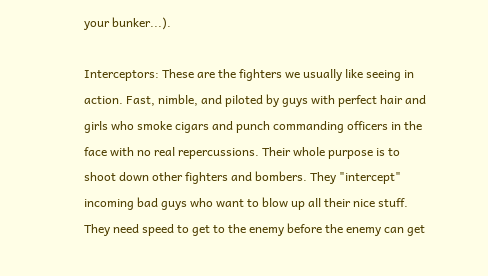your bunker...).

Interceptors: These are the fighters we usually like seeing in action. Fast, nimble, and piloted by guys with perfect hair and girls who smoke cigars and punch commanding officers in the face with no real repercussions. Their whole purpose is to shoot down other fighters and bombers. They "intercept" incoming bad guys who want to blow up all their nice stuff. They need speed to get to the enemy before the enemy can get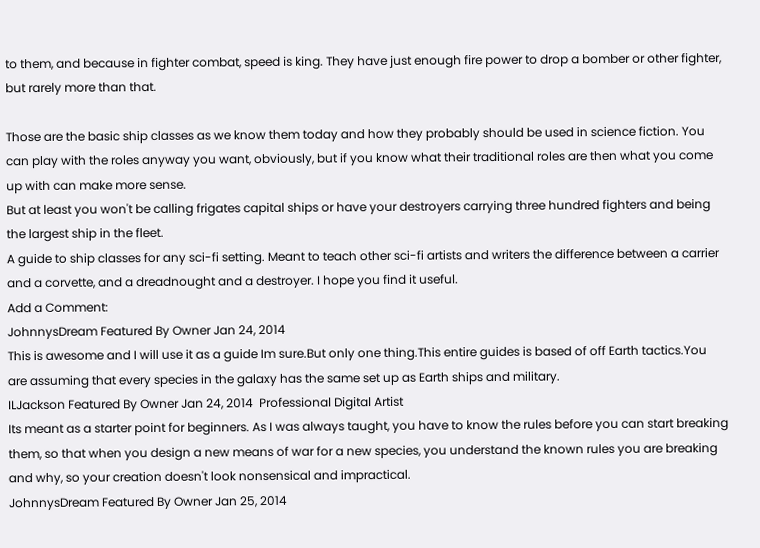to them, and because in fighter combat, speed is king. They have just enough fire power to drop a bomber or other fighter, but rarely more than that.

Those are the basic ship classes as we know them today and how they probably should be used in science fiction. You can play with the roles anyway you want, obviously, but if you know what their traditional roles are then what you come up with can make more sense.
But at least you won't be calling frigates capital ships or have your destroyers carrying three hundred fighters and being the largest ship in the fleet.
A guide to ship classes for any sci-fi setting. Meant to teach other sci-fi artists and writers the difference between a carrier and a corvette, and a dreadnought and a destroyer. I hope you find it useful.
Add a Comment:
JohnnysDream Featured By Owner Jan 24, 2014
This is awesome and I will use it as a guide Im sure.But only one thing.This entire guides is based of off Earth tactics.You are assuming that every species in the galaxy has the same set up as Earth ships and military.
ILJackson Featured By Owner Jan 24, 2014  Professional Digital Artist
Its meant as a starter point for beginners. As I was always taught, you have to know the rules before you can start breaking them, so that when you design a new means of war for a new species, you understand the known rules you are breaking and why, so your creation doesn't look nonsensical and impractical.
JohnnysDream Featured By Owner Jan 25, 2014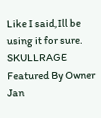Like I said,Ill be using it for sure.
SKULLRAGE Featured By Owner Jan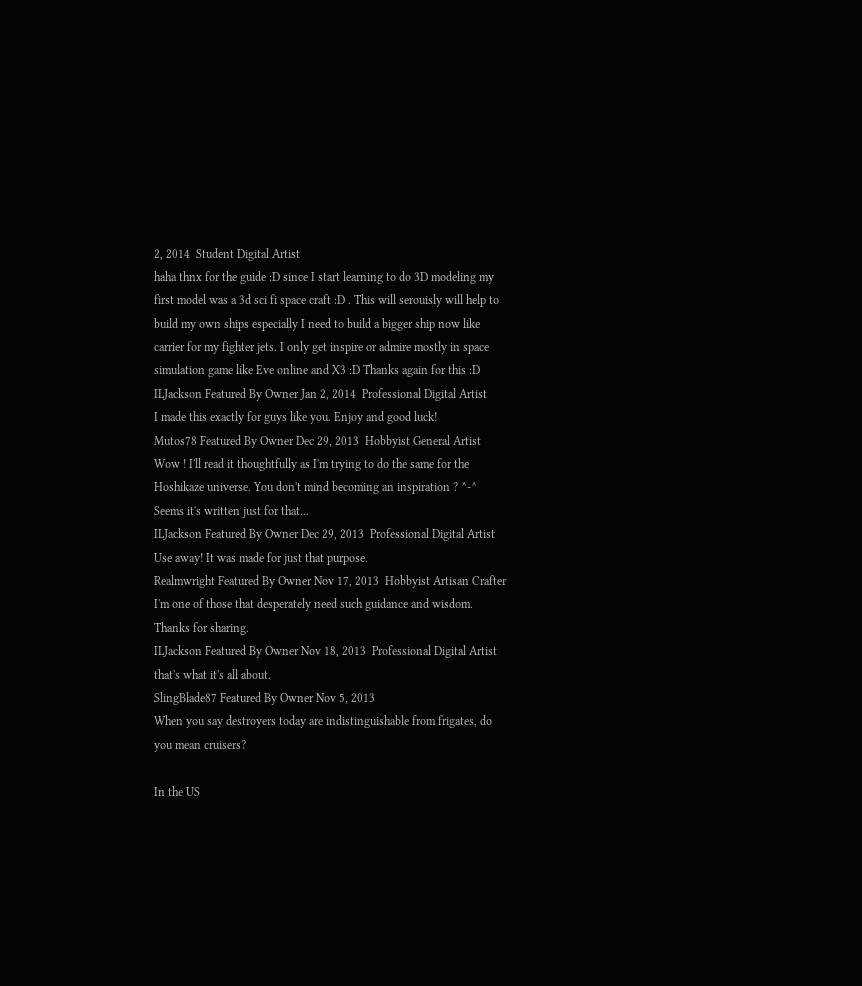2, 2014  Student Digital Artist
haha thnx for the guide :D since I start learning to do 3D modeling my first model was a 3d sci fi space craft :D . This will serouisly will help to build my own ships especially I need to build a bigger ship now like carrier for my fighter jets. I only get inspire or admire mostly in space simulation game like Eve online and X3 :D Thanks again for this :D
ILJackson Featured By Owner Jan 2, 2014  Professional Digital Artist
I made this exactly for guys like you. Enjoy and good luck!
Mutos78 Featured By Owner Dec 29, 2013  Hobbyist General Artist
Wow ! I'll read it thoughtfully as I'm trying to do the same for the Hoshikaze universe. You don't mind becoming an inspiration ? ^-^ Seems it's written just for that...
ILJackson Featured By Owner Dec 29, 2013  Professional Digital Artist
Use away! It was made for just that purpose.
Realmwright Featured By Owner Nov 17, 2013  Hobbyist Artisan Crafter
I'm one of those that desperately need such guidance and wisdom. Thanks for sharing.
ILJackson Featured By Owner Nov 18, 2013  Professional Digital Artist
that's what it's all about.
SlingBlade87 Featured By Owner Nov 5, 2013
When you say destroyers today are indistinguishable from frigates, do you mean cruisers?

In the US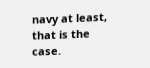navy at least, that is the case.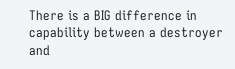There is a BIG difference in capability between a destroyer and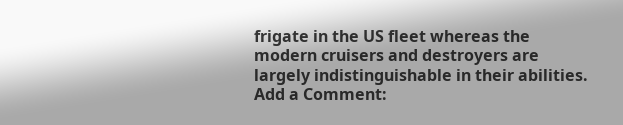frigate in the US fleet whereas the modern cruisers and destroyers are largely indistinguishable in their abilities.
Add a Comment: